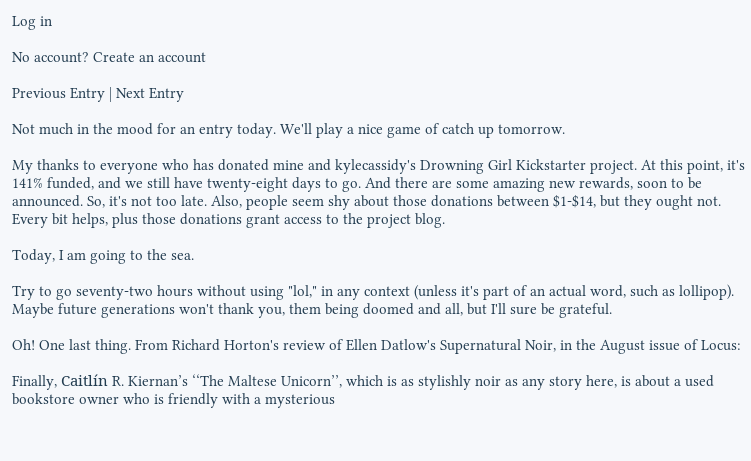Log in

No account? Create an account

Previous Entry | Next Entry

Not much in the mood for an entry today. We'll play a nice game of catch up tomorrow.

My thanks to everyone who has donated mine and kylecassidy's Drowning Girl Kickstarter project. At this point, it's 141% funded, and we still have twenty-eight days to go. And there are some amazing new rewards, soon to be announced. So, it's not too late. Also, people seem shy about those donations between $1-$14, but they ought not. Every bit helps, plus those donations grant access to the project blog.

Today, I am going to the sea.

Try to go seventy-two hours without using "lol," in any context (unless it's part of an actual word, such as lollipop). Maybe future generations won't thank you, them being doomed and all, but I'll sure be grateful.

Oh! One last thing. From Richard Horton's review of Ellen Datlow's Supernatural Noir, in the August issue of Locus:

Finally, Caitlín R. Kiernan’s ‘‘The Maltese Unicorn’’, which is as stylishly noir as any story here, is about a used bookstore owner who is friendly with a mysterious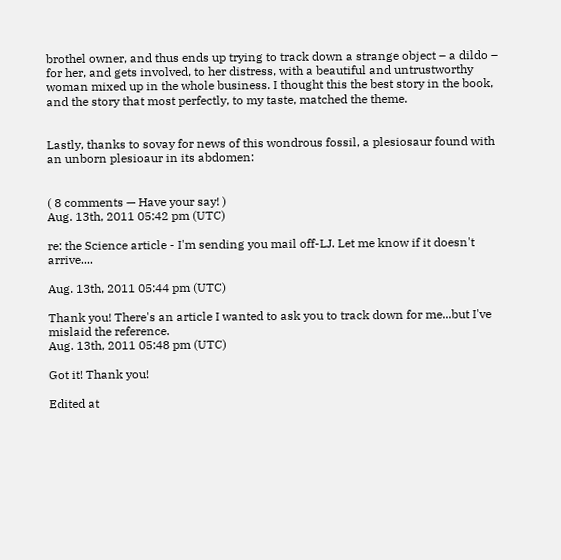brothel owner, and thus ends up trying to track down a strange object – a dildo – for her, and gets involved, to her distress, with a beautiful and untrustworthy woman mixed up in the whole business. I thought this the best story in the book, and the story that most perfectly, to my taste, matched the theme.


Lastly, thanks to sovay for news of this wondrous fossil, a plesiosaur found with an unborn plesioaur in its abdomen:


( 8 comments — Have your say! )
Aug. 13th, 2011 05:42 pm (UTC)

re: the Science article - I'm sending you mail off-LJ. Let me know if it doesn't arrive....

Aug. 13th, 2011 05:44 pm (UTC)

Thank you! There's an article I wanted to ask you to track down for me...but I've mislaid the reference.
Aug. 13th, 2011 05:48 pm (UTC)

Got it! Thank you!

Edited at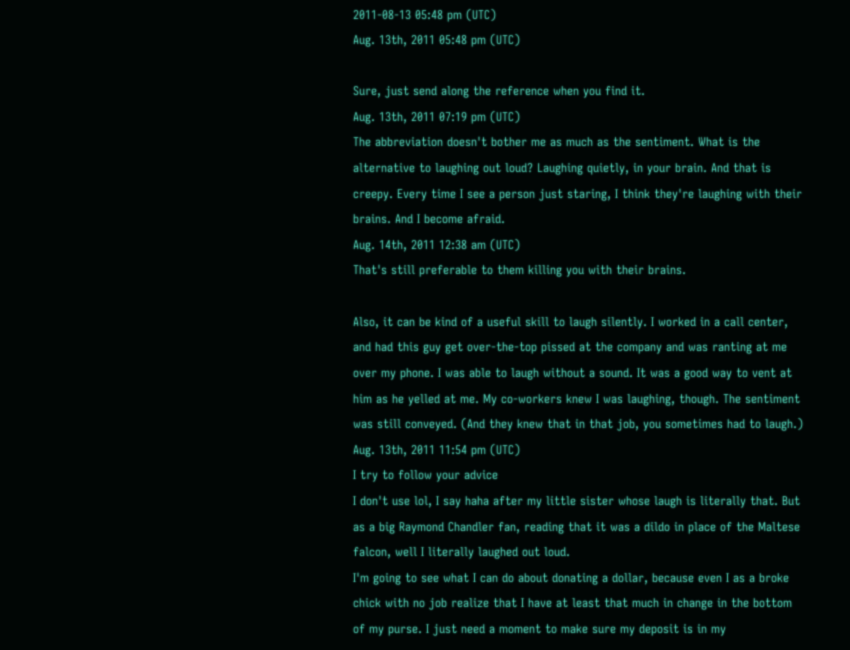2011-08-13 05:48 pm (UTC)
Aug. 13th, 2011 05:48 pm (UTC)

Sure, just send along the reference when you find it.
Aug. 13th, 2011 07:19 pm (UTC)
The abbreviation doesn't bother me as much as the sentiment. What is the alternative to laughing out loud? Laughing quietly, in your brain. And that is creepy. Every time I see a person just staring, I think they're laughing with their brains. And I become afraid.
Aug. 14th, 2011 12:38 am (UTC)
That's still preferable to them killing you with their brains.

Also, it can be kind of a useful skill to laugh silently. I worked in a call center, and had this guy get over-the-top pissed at the company and was ranting at me over my phone. I was able to laugh without a sound. It was a good way to vent at him as he yelled at me. My co-workers knew I was laughing, though. The sentiment was still conveyed. (And they knew that in that job, you sometimes had to laugh.)
Aug. 13th, 2011 11:54 pm (UTC)
I try to follow your advice
I don't use lol, I say haha after my little sister whose laugh is literally that. But as a big Raymond Chandler fan, reading that it was a dildo in place of the Maltese falcon, well I literally laughed out loud.
I'm going to see what I can do about donating a dollar, because even I as a broke chick with no job realize that I have at least that much in change in the bottom of my purse. I just need a moment to make sure my deposit is in my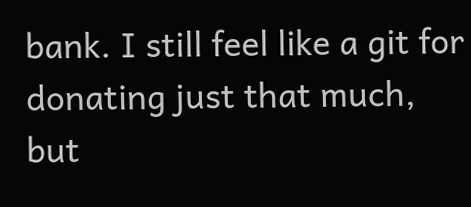bank. I still feel like a git for donating just that much, but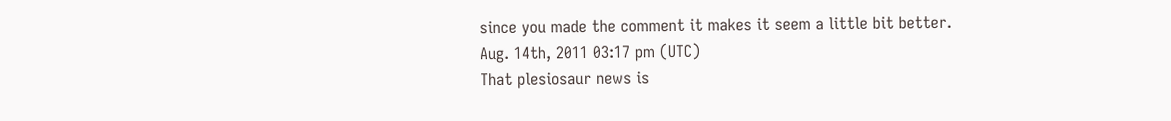since you made the comment it makes it seem a little bit better.
Aug. 14th, 2011 03:17 pm (UTC)
That plesiosaur news is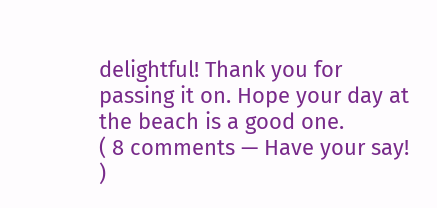delightful! Thank you for passing it on. Hope your day at the beach is a good one.
( 8 comments — Have your say! )